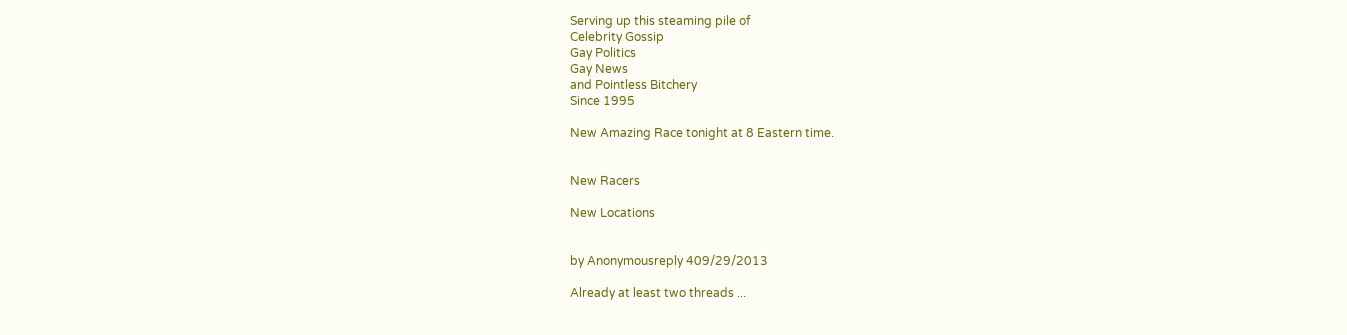Serving up this steaming pile of
Celebrity Gossip
Gay Politics
Gay News
and Pointless Bitchery
Since 1995

New Amazing Race tonight at 8 Eastern time.


New Racers

New Locations


by Anonymousreply 409/29/2013

Already at least two threads ...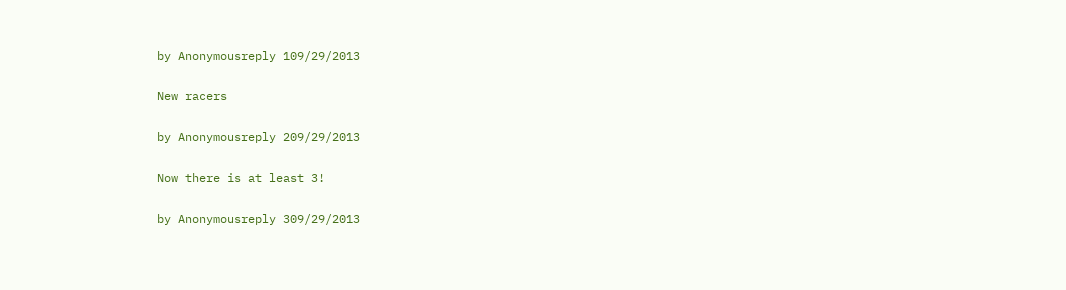by Anonymousreply 109/29/2013

New racers

by Anonymousreply 209/29/2013

Now there is at least 3!

by Anonymousreply 309/29/2013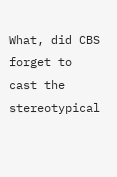What, did CBS forget to cast the stereotypical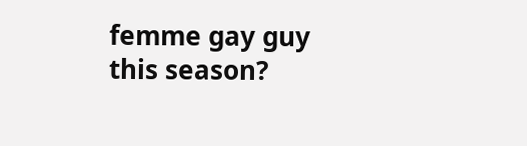femme gay guy this season?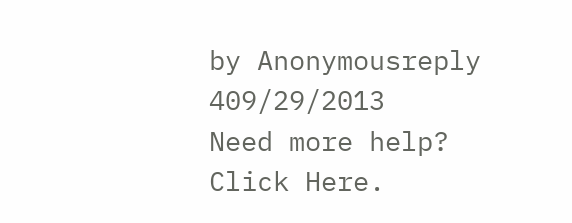by Anonymousreply 409/29/2013
Need more help? Click Here.